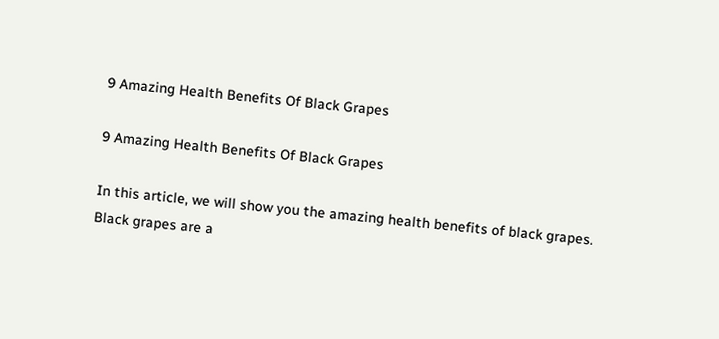9 Amazing Health Benefits Of Black Grapes

9 Amazing Health Benefits Of Black Grapes

In this article, we will show you the amazing health benefits of black grapes. Black grapes are a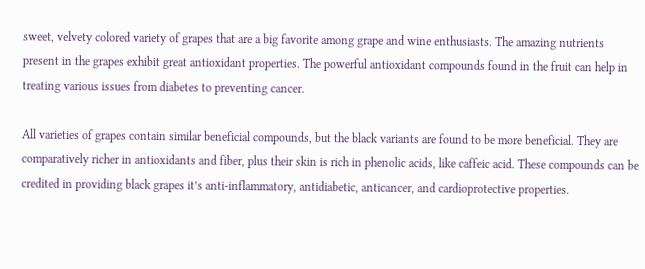sweet, velvety colored variety of grapes that are a big favorite among grape and wine enthusiasts. The amazing nutrients present in the grapes exhibit great antioxidant properties. The powerful antioxidant compounds found in the fruit can help in treating various issues from diabetes to preventing cancer.

All varieties of grapes contain similar beneficial compounds, but the black variants are found to be more beneficial. They are comparatively richer in antioxidants and fiber, plus their skin is rich in phenolic acids, like caffeic acid. These compounds can be credited in providing black grapes it’s anti-inflammatory, antidiabetic, anticancer, and cardioprotective properties.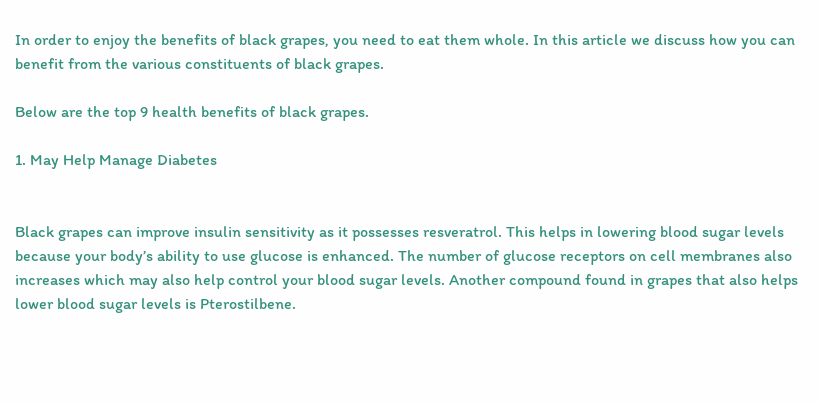In order to enjoy the benefits of black grapes, you need to eat them whole. In this article we discuss how you can benefit from the various constituents of black grapes.

Below are the top 9 health benefits of black grapes.

1. May Help Manage Diabetes


Black grapes can improve insulin sensitivity as it possesses resveratrol. This helps in lowering blood sugar levels because your body’s ability to use glucose is enhanced. The number of glucose receptors on cell membranes also increases which may also help control your blood sugar levels. Another compound found in grapes that also helps lower blood sugar levels is Pterostilbene.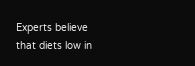Experts believe that diets low in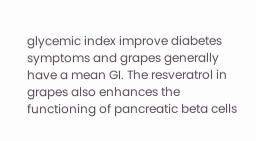glycemic index improve diabetes symptoms and grapes generally have a mean GI. The resveratrol in grapes also enhances the functioning of pancreatic beta cells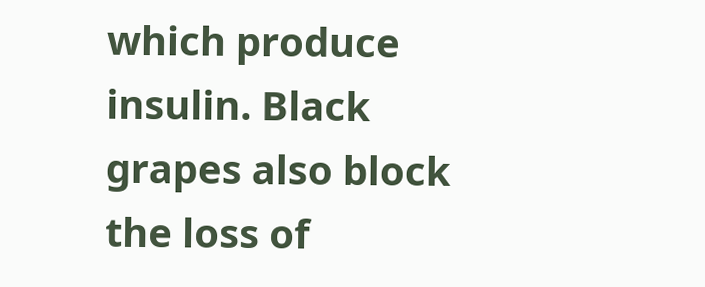which produce insulin. Black grapes also block the loss of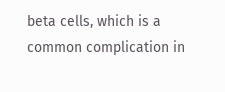beta cells, which is a common complication in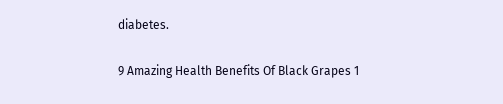diabetes.

9 Amazing Health Benefits Of Black Grapes 1